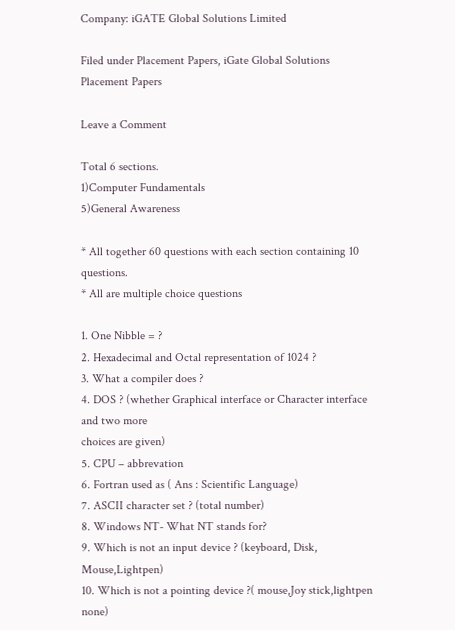Company: iGATE Global Solutions Limited

Filed under Placement Papers, iGate Global Solutions Placement Papers

Leave a Comment

Total 6 sections.
1)Computer Fundamentals
5)General Awareness

* All together 60 questions with each section containing 10 questions.
* All are multiple choice questions

1. One Nibble = ?
2. Hexadecimal and Octal representation of 1024 ?
3. What a compiler does ?
4. DOS ? (whether Graphical interface or Character interface and two more
choices are given)
5. CPU – abbrevation
6. Fortran used as ( Ans : Scientific Language)
7. ASCII character set ? (total number)
8. Windows NT- What NT stands for?
9. Which is not an input device ? (keyboard, Disk, Mouse,Lightpen)
10. Which is not a pointing device ?( mouse,Joy stick,lightpen none)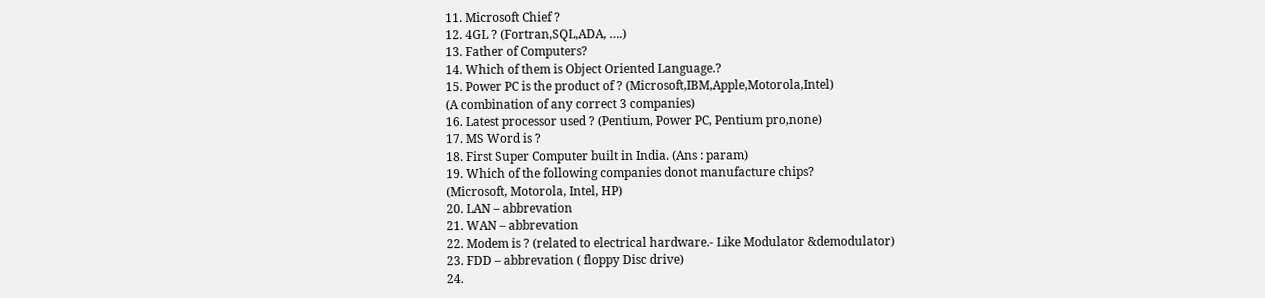11. Microsoft Chief ?
12. 4GL ? (Fortran,SQL,ADA, ….)
13. Father of Computers?
14. Which of them is Object Oriented Language.?
15. Power PC is the product of ? (Microsoft,IBM,Apple,Motorola,Intel)
(A combination of any correct 3 companies)
16. Latest processor used ? (Pentium, Power PC, Pentium pro,none)
17. MS Word is ?
18. First Super Computer built in India. (Ans : param)
19. Which of the following companies donot manufacture chips?
(Microsoft, Motorola, Intel, HP)
20. LAN – abbrevation
21. WAN – abbrevation
22. Modem is ? (related to electrical hardware.- Like Modulator &demodulator)
23. FDD – abbrevation ( floppy Disc drive)
24.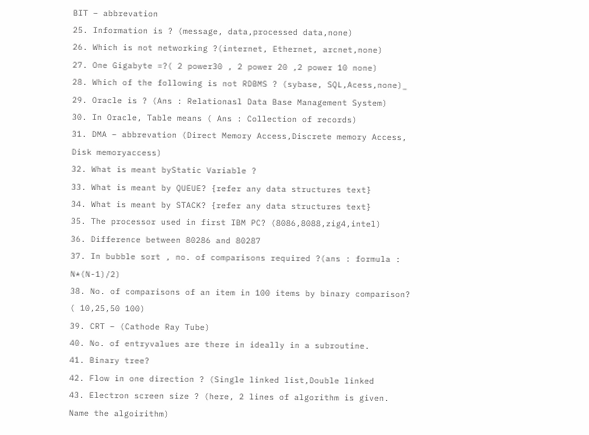BIT – abbrevation
25. Information is ? (message, data,processed data,none)
26. Which is not networking ?(internet, Ethernet, arcnet,none)
27. One Gigabyte =?( 2 power30 , 2 power 20 ,2 power 10 none)
28. Which of the following is not RDBMS ? (sybase, SQL,Acess,none)_
29. Oracle is ? (Ans : Relationasl Data Base Management System)
30. In Oracle, Table means ( Ans : Collection of records)
31. DMA – abbrevation (Direct Memory Access,Discrete memory Access,
Disk memoryaccess)
32. What is meant byStatic Variable ?
33. What is meant by QUEUE? {refer any data structures text}
34. What is meant by STACK? {refer any data structures text}
35. The processor used in first IBM PC? (8086,8088,zig4,intel)
36. Difference between 80286 and 80287
37. In bubble sort , no. of comparisons required ?(ans : formula : N*(N-1)/2)
38. No. of comparisons of an item in 100 items by binary comparison?
( 10,25,50 100)
39. CRT – (Cathode Ray Tube)
40. No. of entryvalues are there in ideally in a subroutine.
41. Binary tree?
42. Flow in one direction ? (Single linked list,Double linked
43. Electron screen size ? (here, 2 lines of algorithm is given.
Name the algoirithm)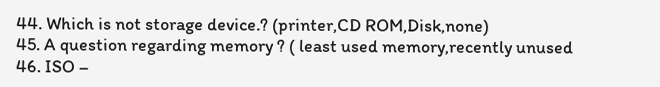44. Which is not storage device.? (printer,CD ROM,Disk,none)
45. A question regarding memory ? ( least used memory,recently unused
46. ISO –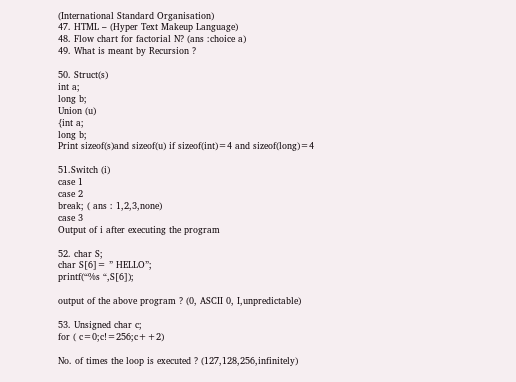(International Standard Organisation)
47. HTML – (Hyper Text Makeup Language)
48. Flow chart for factorial N? (ans :choice a)
49. What is meant by Recursion ?

50. Struct(s)
int a;
long b;
Union (u)
{int a;
long b;
Print sizeof(s)and sizeof(u) if sizeof(int)=4 and sizeof(long)=4

51.Switch (i)
case 1
case 2
break; ( ans : 1,2,3,none)
case 3
Output of i after executing the program

52. char S;
char S[6]= ” HELLO”;
printf(“%s “,S[6]);

output of the above program ? (0, ASCII 0, I,unpredictable)

53. Unsigned char c;
for ( c=0;c!=256;c++2)

No. of times the loop is executed ? (127,128,256,infinitely)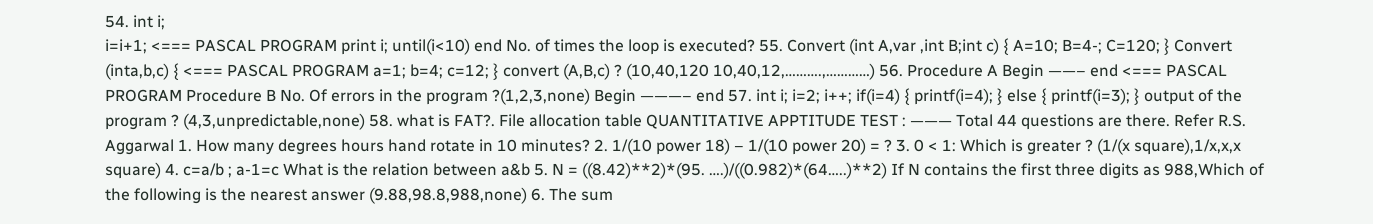54. int i;
i=i+1; <=== PASCAL PROGRAM print i; until(i<10) end No. of times the loop is executed? 55. Convert (int A,var ,int B;int c) { A=10; B=4-; C=120; } Convert (inta,b,c) { <=== PASCAL PROGRAM a=1; b=4; c=12; } convert (A,B,c) ? (10,40,120 10,40,12,……….,…………) 56. Procedure A Begin ——– end <=== PASCAL PROGRAM Procedure B No. Of errors in the program ?(1,2,3,none) Begin ———– end 57. int i; i=2; i++; if(i=4) { printf(i=4); } else { printf(i=3); } output of the program ? (4,3,unpredictable,none) 58. what is FAT?. File allocation table QUANTITATIVE APPTITUDE TEST : ——— Total 44 questions are there. Refer R.S. Aggarwal 1. How many degrees hours hand rotate in 10 minutes? 2. 1/(10 power 18) – 1/(10 power 20) = ? 3. 0 < 1: Which is greater ? (1/(x square),1/x,x,x square) 4. c=a/b ; a-1=c What is the relation between a&b 5. N = ((8.42)**2)*(95. ….)/((0.982)*(64…..)**2) If N contains the first three digits as 988,Which of the following is the nearest answer (9.88,98.8,988,none) 6. The sum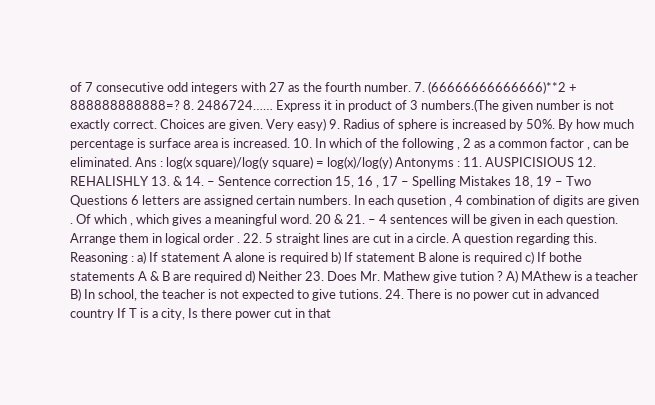of 7 consecutive odd integers with 27 as the fourth number. 7. (66666666666666)**2 + 888888888888=? 8. 2486724…… Express it in product of 3 numbers.(The given number is not exactly correct. Choices are given. Very easy) 9. Radius of sphere is increased by 50%. By how much percentage is surface area is increased. 10. In which of the following , 2 as a common factor , can be eliminated. Ans : log(x square)/log(y square) = log(x)/log(y) Antonyms : 11. AUSPICISIOUS 12. REHALISHLY 13. & 14. – Sentence correction 15, 16 , 17 – Spelling Mistakes 18, 19 – Two Questions 6 letters are assigned certain numbers. In each qusetion , 4 combination of digits are given . Of which , which gives a meaningful word. 20 & 21. – 4 sentences will be given in each question. Arrange them in logical order . 22. 5 straight lines are cut in a circle. A question regarding this. Reasoning : a) If statement A alone is required b) If statement B alone is required c) If bothe statements A & B are required d) Neither 23. Does Mr. Mathew give tution ? A) MAthew is a teacher B) In school, the teacher is not expected to give tutions. 24. There is no power cut in advanced country If T is a city, Is there power cut in that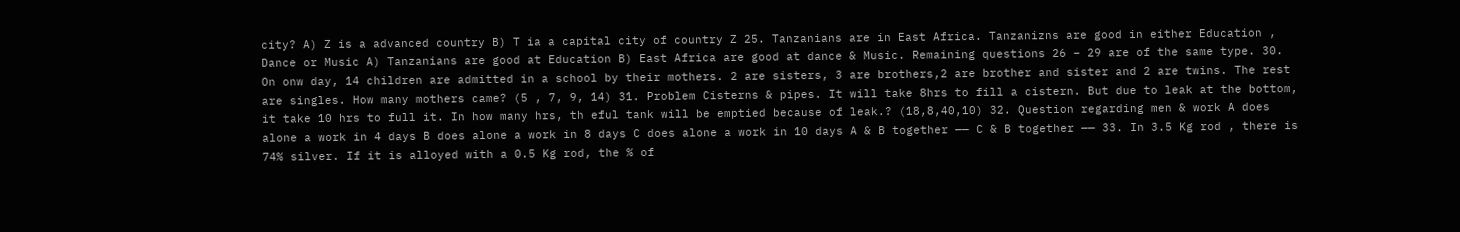city? A) Z is a advanced country B) T ia a capital city of country Z 25. Tanzanians are in East Africa. Tanzanizns are good in either Education , Dance or Music A) Tanzanians are good at Education B) East Africa are good at dance & Music. Remaining questions 26 – 29 are of the same type. 30. On onw day, 14 children are admitted in a school by their mothers. 2 are sisters, 3 are brothers,2 are brother and sister and 2 are twins. The rest are singles. How many mothers came? (5 , 7, 9, 14) 31. Problem Cisterns & pipes. It will take 8hrs to fill a cistern. But due to leak at the bottom, it take 10 hrs to full it. In how many hrs, th eful tank will be emptied because of leak.? (18,8,40,10) 32. Question regarding men & work A does alone a work in 4 days B does alone a work in 8 days C does alone a work in 10 days A & B together —— C & B together —— 33. In 3.5 Kg rod , there is 74% silver. If it is alloyed with a 0.5 Kg rod, the % of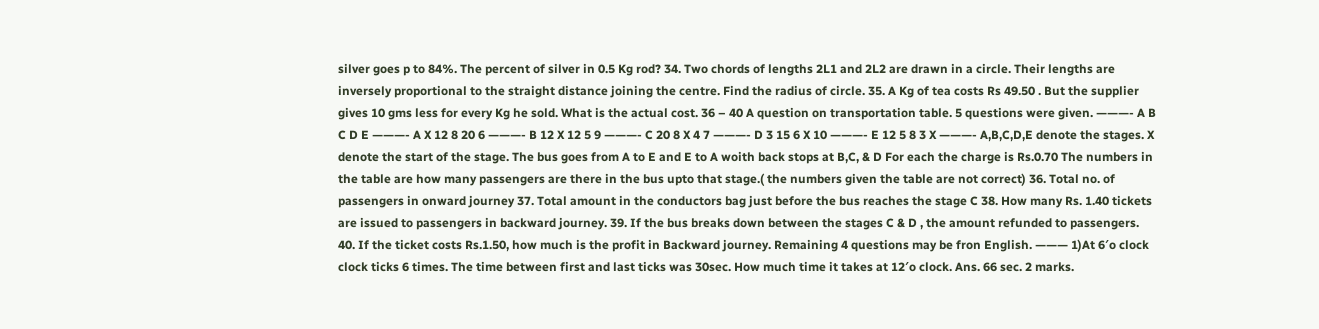silver goes p to 84%. The percent of silver in 0.5 Kg rod? 34. Two chords of lengths 2L1 and 2L2 are drawn in a circle. Their lengths are inversely proportional to the straight distance joining the centre. Find the radius of circle. 35. A Kg of tea costs Rs 49.50 . But the supplier gives 10 gms less for every Kg he sold. What is the actual cost. 36 – 40 A question on transportation table. 5 questions were given. ———- A B C D E ———- A X 12 8 20 6 ———- B 12 X 12 5 9 ———- C 20 8 X 4 7 ———- D 3 15 6 X 10 ———- E 12 5 8 3 X ———- A,B,C,D,E denote the stages. X denote the start of the stage. The bus goes from A to E and E to A woith back stops at B,C, & D For each the charge is Rs.0.70 The numbers in the table are how many passengers are there in the bus upto that stage.( the numbers given the table are not correct) 36. Total no. of passengers in onward journey 37. Total amount in the conductors bag just before the bus reaches the stage C 38. How many Rs. 1.40 tickets are issued to passengers in backward journey. 39. If the bus breaks down between the stages C & D , the amount refunded to passengers. 40. If the ticket costs Rs.1.50, how much is the profit in Backward journey. Remaining 4 questions may be fron English. ——— 1)At 6′o clock clock ticks 6 times. The time between first and last ticks was 30sec. How much time it takes at 12′o clock. Ans. 66 sec. 2 marks.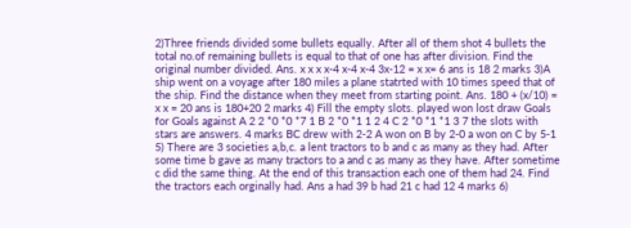2)Three friends divided some bullets equally. After all of them shot 4 bullets the total no.of remaining bullets is equal to that of one has after division. Find the original number divided. Ans. x x x x-4 x-4 x-4 3x-12 = x x= 6 ans is 18 2 marks 3)A ship went on a voyage after 180 miles a plane statrted with 10 times speed that of the ship. Find the distance when they meet from starting point. Ans. 180 + (x/10) = x x = 20 ans is 180+20 2 marks 4) Fill the empty slots. played won lost draw Goals for Goals against A 2 2 *0 *0 *7 1 B 2 *0 *1 1 2 4 C 2 *0 *1 *1 3 7 the slots with stars are answers. 4 marks BC drew with 2-2 A won on B by 2-0 a won on C by 5-1 5) There are 3 societies a,b,c. a lent tractors to b and c as many as they had. After some time b gave as many tractors to a and c as many as they have. After sometime c did the same thing. At the end of this transaction each one of them had 24. Find the tractors each orginally had. Ans a had 39 b had 21 c had 12 4 marks 6)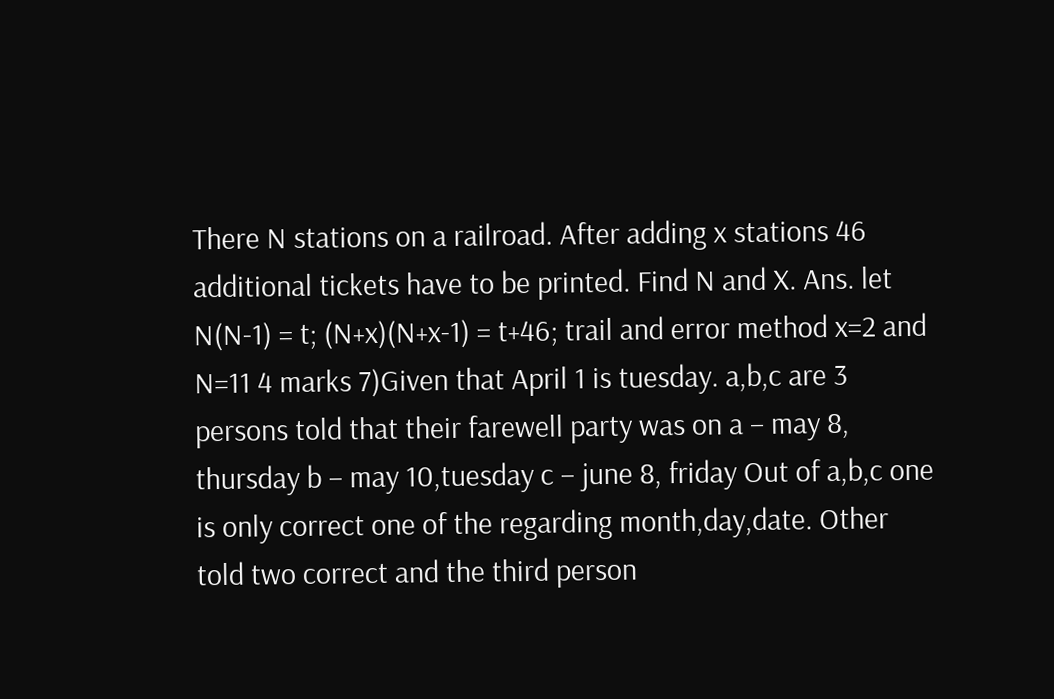There N stations on a railroad. After adding x stations 46 additional tickets have to be printed. Find N and X. Ans. let N(N-1) = t; (N+x)(N+x-1) = t+46; trail and error method x=2 and N=11 4 marks 7)Given that April 1 is tuesday. a,b,c are 3 persons told that their farewell party was on a – may 8, thursday b – may 10,tuesday c – june 8, friday Out of a,b,c one is only correct one of the regarding month,day,date. Other told two correct and the third person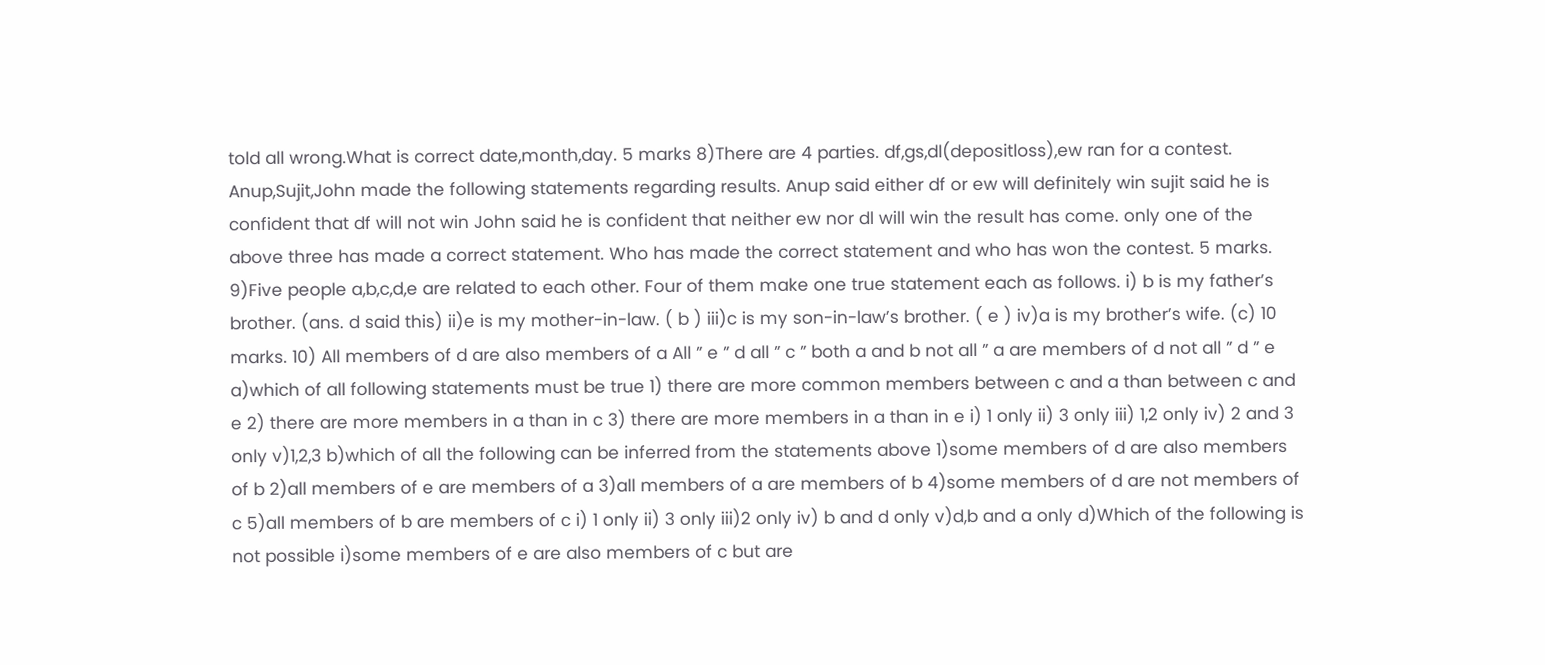told all wrong.What is correct date,month,day. 5 marks 8)There are 4 parties. df,gs,dl(depositloss),ew ran for a contest. Anup,Sujit,John made the following statements regarding results. Anup said either df or ew will definitely win sujit said he is confident that df will not win John said he is confident that neither ew nor dl will win the result has come. only one of the above three has made a correct statement. Who has made the correct statement and who has won the contest. 5 marks. 9)Five people a,b,c,d,e are related to each other. Four of them make one true statement each as follows. i) b is my father’s brother. (ans. d said this) ii)e is my mother-in-law. ( b ) iii)c is my son-in-law’s brother. ( e ) iv)a is my brother’s wife. (c) 10 marks. 10) All members of d are also members of a All ” e ” d all ” c ” both a and b not all ” a are members of d not all ” d ” e a)which of all following statements must be true 1) there are more common members between c and a than between c and e 2) there are more members in a than in c 3) there are more members in a than in e i) 1 only ii) 3 only iii) 1,2 only iv) 2 and 3 only v)1,2,3 b)which of all the following can be inferred from the statements above 1)some members of d are also members of b 2)all members of e are members of a 3)all members of a are members of b 4)some members of d are not members of c 5)all members of b are members of c i) 1 only ii) 3 only iii)2 only iv) b and d only v)d,b and a only d)Which of the following is not possible i)some members of e are also members of c but are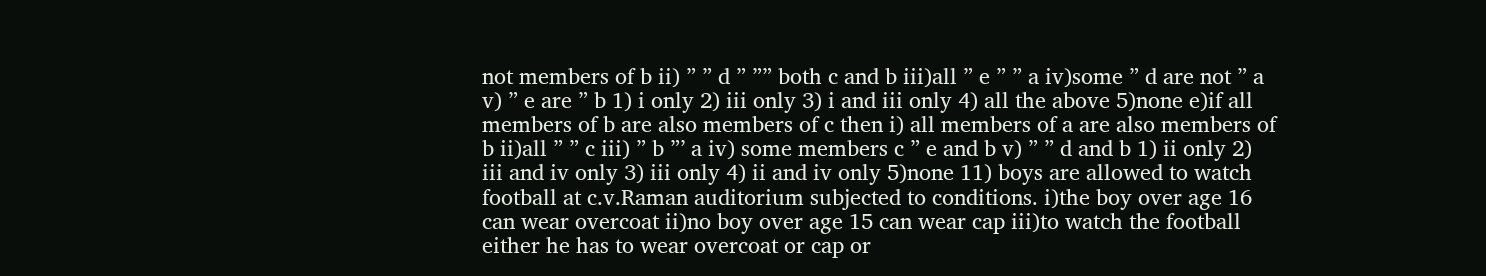not members of b ii) ” ” d ” ”” both c and b iii)all ” e ” ” a iv)some ” d are not ” a v) ” e are ” b 1) i only 2) iii only 3) i and iii only 4) all the above 5)none e)if all members of b are also members of c then i) all members of a are also members of b ii)all ” ” c iii) ” b ”’ a iv) some members c ” e and b v) ” ” d and b 1) ii only 2) iii and iv only 3) iii only 4) ii and iv only 5)none 11) boys are allowed to watch football at c.v.Raman auditorium subjected to conditions. i)the boy over age 16 can wear overcoat ii)no boy over age 15 can wear cap iii)to watch the football either he has to wear overcoat or cap or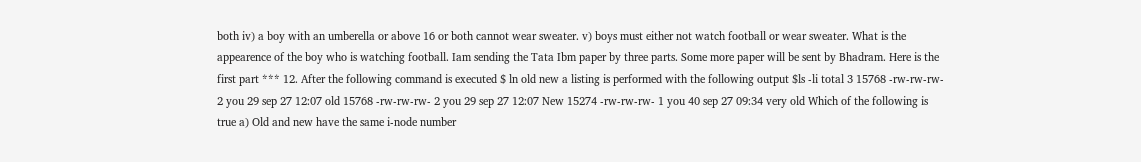both iv) a boy with an umberella or above 16 or both cannot wear sweater. v) boys must either not watch football or wear sweater. What is the appearence of the boy who is watching football. Iam sending the Tata Ibm paper by three parts. Some more paper will be sent by Bhadram. Here is the first part *** 12. After the following command is executed $ ln old new a listing is performed with the following output $ls -li total 3 15768 -rw-rw-rw- 2 you 29 sep 27 12:07 old 15768 -rw-rw-rw- 2 you 29 sep 27 12:07 New 15274 -rw-rw-rw- 1 you 40 sep 27 09:34 very old Which of the following is true a) Old and new have the same i-node number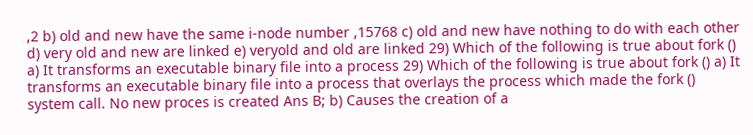,2 b) old and new have the same i-node number ,15768 c) old and new have nothing to do with each other d) very old and new are linked e) veryold and old are linked 29) Which of the following is true about fork () a) It transforms an executable binary file into a process 29) Which of the following is true about fork () a) It transforms an executable binary file into a process that overlays the process which made the fork () system call. No new proces is created Ans B; b) Causes the creation of a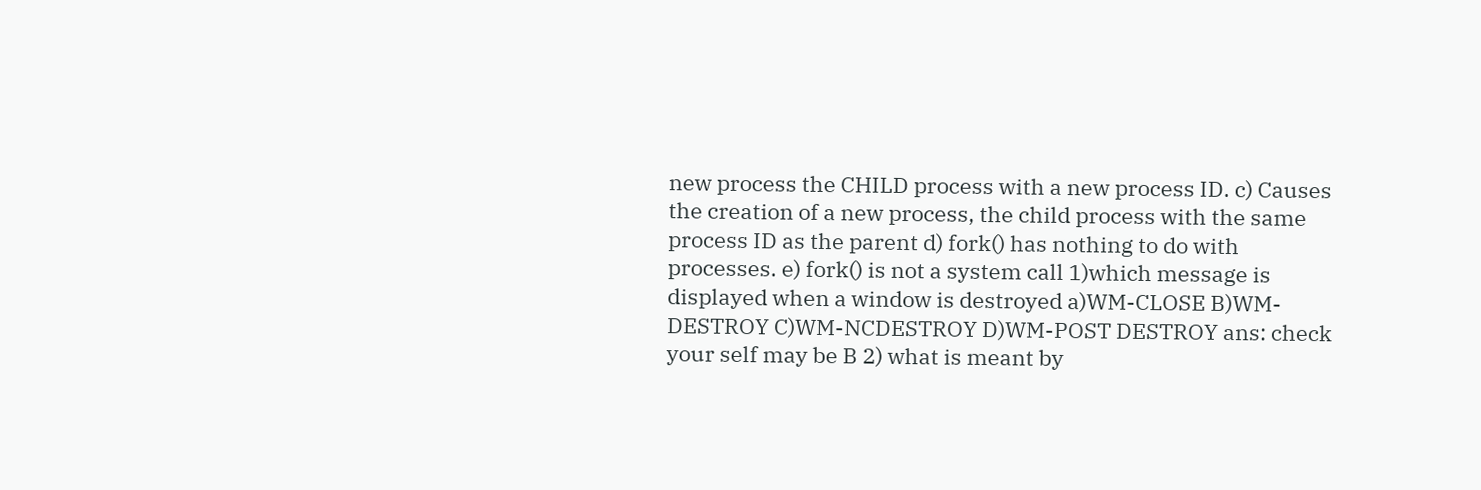new process the CHILD process with a new process ID. c) Causes the creation of a new process, the child process with the same process ID as the parent d) fork() has nothing to do with processes. e) fork() is not a system call 1)which message is displayed when a window is destroyed a)WM-CLOSE B)WM-DESTROY C)WM-NCDESTROY D)WM-POST DESTROY ans: check your self may be B 2) what is meant by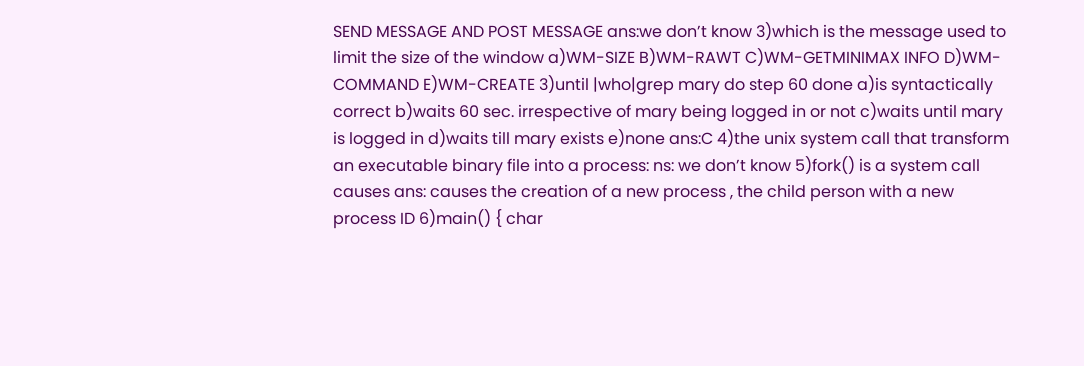SEND MESSAGE AND POST MESSAGE ans:we don’t know 3)which is the message used to limit the size of the window a)WM-SIZE B)WM-RAWT C)WM-GETMINIMAX INFO D)WM-COMMAND E)WM-CREATE 3)until |who|grep mary do step 60 done a)is syntactically correct b)waits 60 sec. irrespective of mary being logged in or not c)waits until mary is logged in d)waits till mary exists e)none ans:C 4)the unix system call that transform an executable binary file into a process: ns: we don’t know 5)fork() is a system call causes ans: causes the creation of a new process , the child person with a new process ID 6)main() { char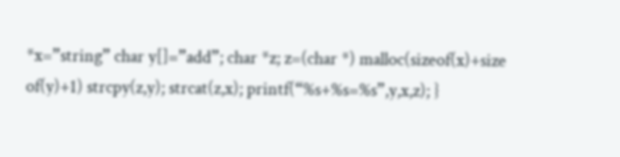*x=”string” char y[]=”add”; char *z; z=(char *) malloc(sizeof(x)+size of(y)+1) strcpy(z,y); strcat(z,x); printf(“%s+%s=%s”,y,x,z); }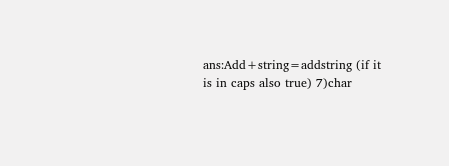ans:Add+string=addstring (if it is in caps also true) 7)char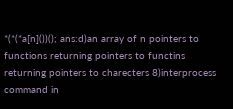*(*(*a[n]())(); ans:d)an array of n pointers to functions returning pointers to functins returning pointers to charecters 8)interprocess command in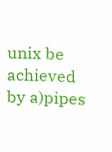unix be achieved by a)pipes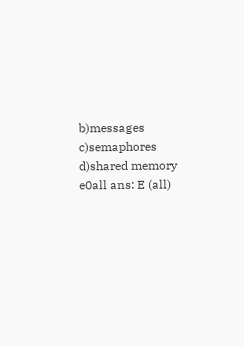b)messages c)semaphores d)shared memory e0all ans: E (all)